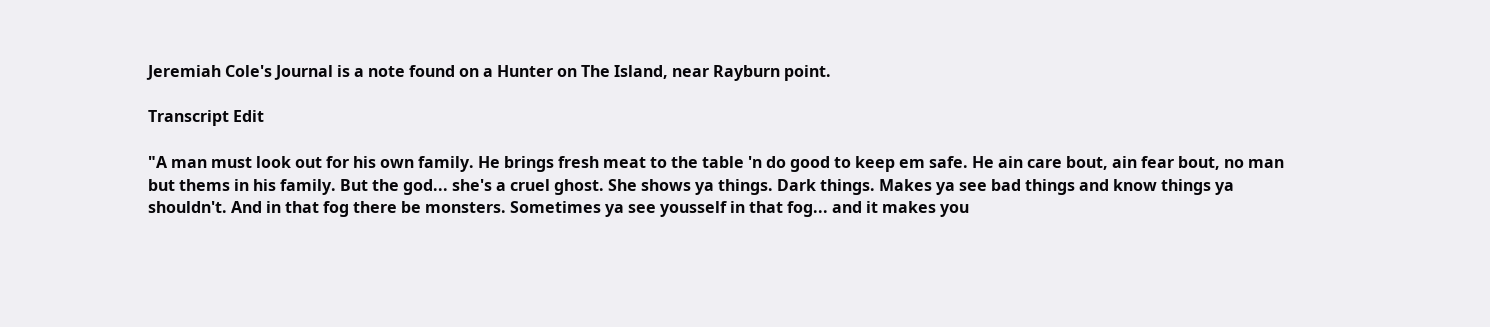Jeremiah Cole's Journal is a note found on a Hunter on The Island, near Rayburn point.

Transcript Edit

"A man must look out for his own family. He brings fresh meat to the table 'n do good to keep em safe. He ain care bout, ain fear bout, no man but thems in his family. But the god... she's a cruel ghost. She shows ya things. Dark things. Makes ya see bad things and know things ya shouldn't. And in that fog there be monsters. Sometimes ya see yousself in that fog... and it makes you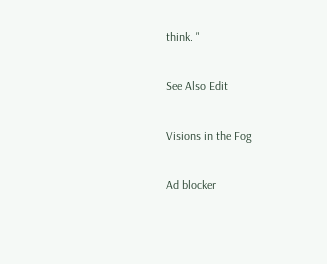think. "

See Also Edit

Visions in the Fog

Ad blocker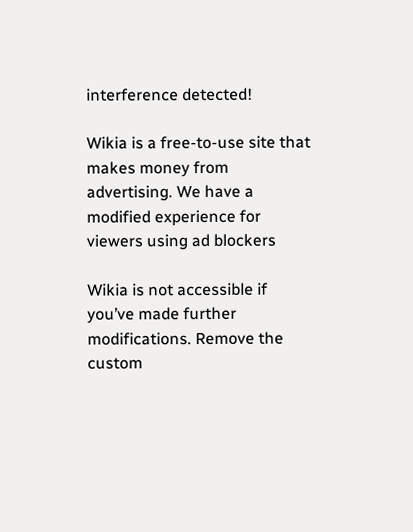interference detected!

Wikia is a free-to-use site that makes money from advertising. We have a modified experience for viewers using ad blockers

Wikia is not accessible if you’ve made further modifications. Remove the custom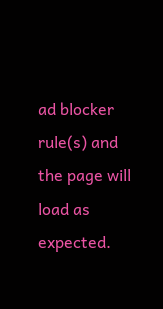ad blocker rule(s) and the page will load as expected.